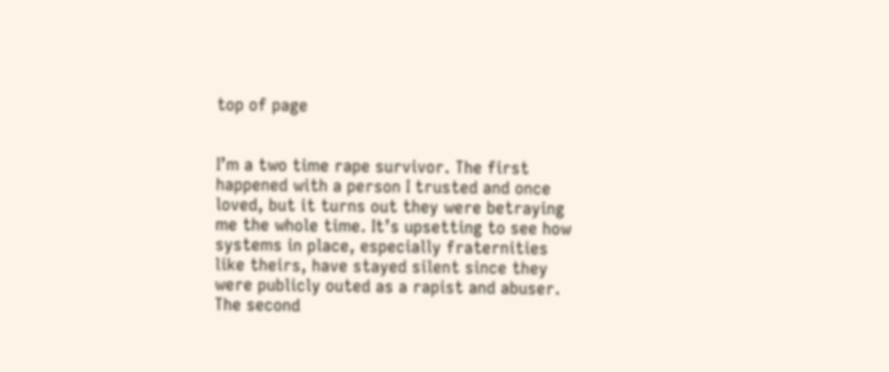top of page


I’m a two time rape survivor. The first happened with a person I trusted and once loved, but it turns out they were betraying me the whole time. It’s upsetting to see how systems in place, especially fraternities like theirs, have stayed silent since they were publicly outed as a rapist and abuser. The second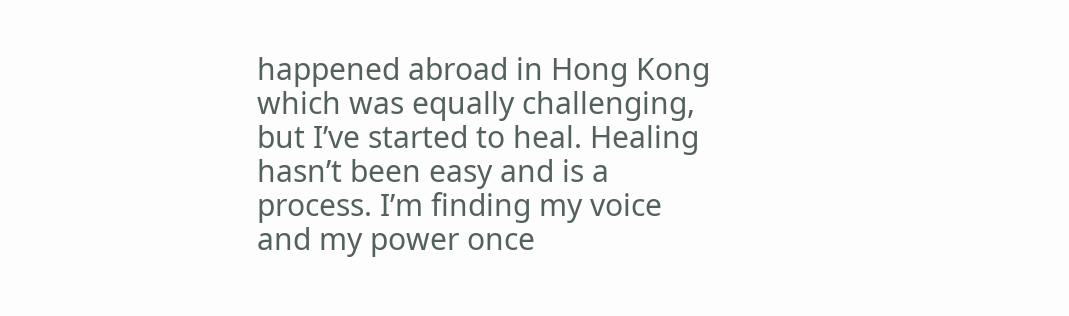happened abroad in Hong Kong which was equally challenging, but I’ve started to heal. Healing hasn’t been easy and is a process. I’m finding my voice and my power once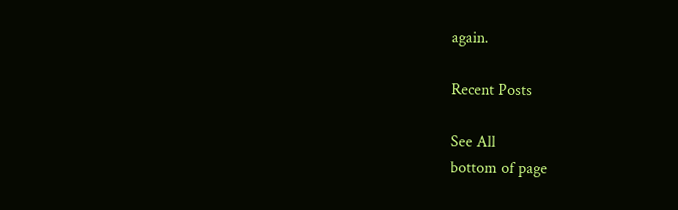again.

Recent Posts

See All
bottom of page